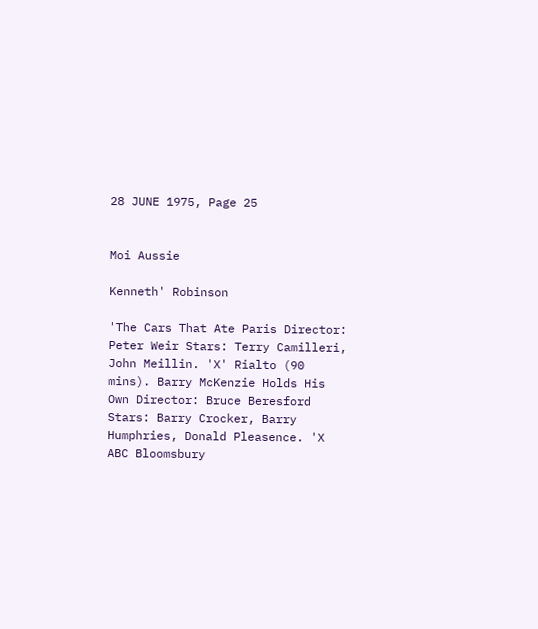28 JUNE 1975, Page 25


Moi Aussie

Kenneth' Robinson

'The Cars That Ate Paris Director: Peter Weir Stars: Terry Camilleri, John Meillin. 'X' Rialto (90 mins). Barry McKenzie Holds His Own Director: Bruce Beresford Stars: Barry Crocker, Barry Humphries, Donald Pleasence. 'X ABC Bloomsbury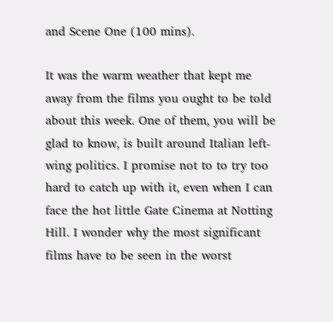and Scene One (100 mins).

It was the warm weather that kept me away from the films you ought to be told about this week. One of them, you will be glad to know, is built around Italian left-wing politics. I promise not to to try too hard to catch up with it, even when I can face the hot little Gate Cinema at Notting Hill. I wonder why the most significant films have to be seen in the worst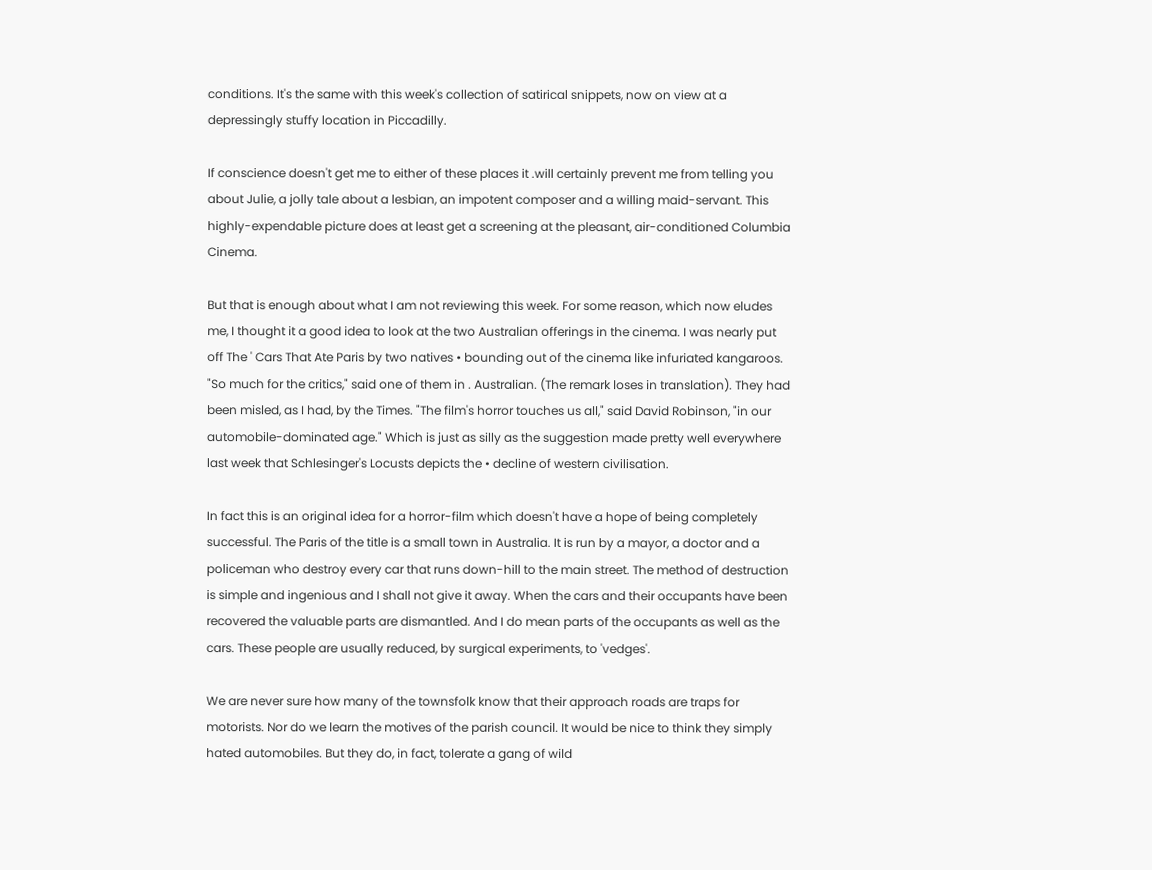conditions. It's the same with this week's collection of satirical snippets, now on view at a depressingly stuffy location in Piccadilly.

If conscience doesn't get me to either of these places it .will certainly prevent me from telling you about Julie, a jolly tale about a lesbian, an impotent composer and a willing maid-servant. This highly-expendable picture does at least get a screening at the pleasant, air-conditioned Columbia Cinema.

But that is enough about what I am not reviewing this week. For some reason, which now eludes me, I thought it a good idea to look at the two Australian offerings in the cinema. I was nearly put off The ' Cars That Ate Paris by two natives • bounding out of the cinema like infuriated kangaroos. "So much for the critics," said one of them in . Australian. (The remark loses in translation). They had been misled, as I had, by the Times. "The film's horror touches us all," said David Robinson, "in our automobile-dominated age." Which is just as silly as the suggestion made pretty well everywhere last week that Schlesinger's Locusts depicts the • decline of western civilisation.

In fact this is an original idea for a horror-film which doesn't have a hope of being completely successful. The Paris of the title is a small town in Australia. It is run by a mayor, a doctor and a policeman who destroy every car that runs down-hill to the main street. The method of destruction is simple and ingenious and I shall not give it away. When the cars and their occupants have been recovered the valuable parts are dismantled. And I do mean parts of the occupants as well as the cars. These people are usually reduced, by surgical experiments, to 'vedges'.

We are never sure how many of the townsfolk know that their approach roads are traps for motorists. Nor do we learn the motives of the parish council. It would be nice to think they simply hated automobiles. But they do, in fact, tolerate a gang of wild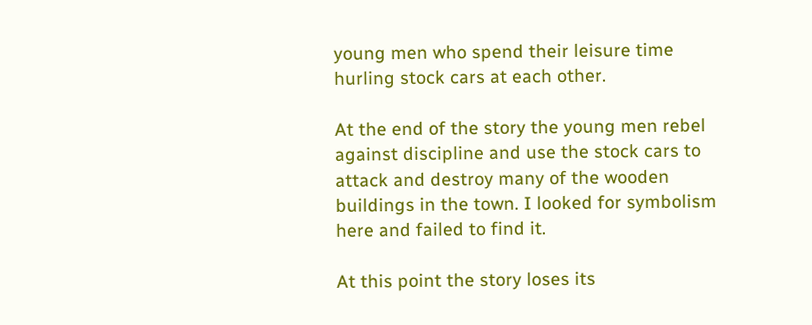young men who spend their leisure time hurling stock cars at each other.

At the end of the story the young men rebel against discipline and use the stock cars to attack and destroy many of the wooden buildings in the town. I looked for symbolism here and failed to find it.

At this point the story loses its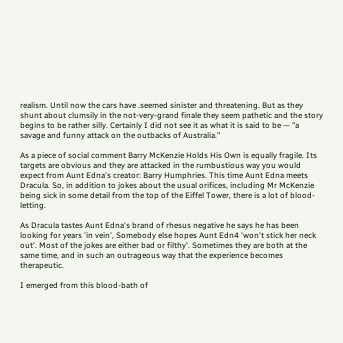realism. Until now the cars have .seemed sinister and threatening. But as they shunt about clumsily in the not-very-grand finale they seem pathetic and the story begins to be rather silly. Certainly I did not see it as what it is said to be — "a savage and funny attack on the outbacks of Australia."

As a piece of social comment Barry McKenzie Holds His Own is equally fragile. Its targets are obvious and they are attacked in the rumbustious way you would expect from Aunt Edna's creator: Barry Humphries. This time Aunt Edna meets Dracula. So, in addition to jokes about the usual orifices, including Mr McKenzie being sick in some detail from the top of the Eiffel Tower, there is a lot of blood-letting.

As Dracula tastes Aunt Edna's brand of rhesus negative he says he has been looking for years 'in vein', Somebody else hopes Aunt Edn4 'won't stick her neck out'. Most of the jokes are either bad or filthy'. Sometimes they are both at the same time, and in such an outrageous way that the experience becomes therapeutic.

I emerged from this blood-bath of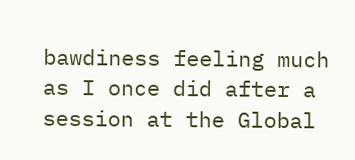bawdiness feeling much as I once did after a session at the Global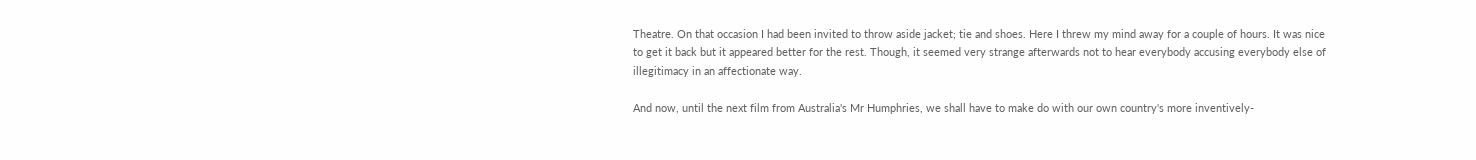Theatre. On that occasion I had been invited to throw aside jacket; tie and shoes. Here I threw my mind away for a couple of hours. It was nice to get it back but it appeared better for the rest. Though, it seemed very strange afterwards not to hear everybody accusing everybody else of illegitimacy in an affectionate way.

And now, until the next film from Australia's Mr Humphries, we shall have to make do with our own country's more inventively-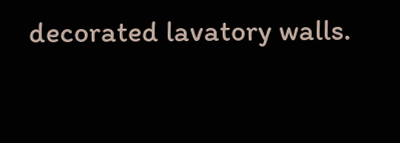decorated lavatory walls.